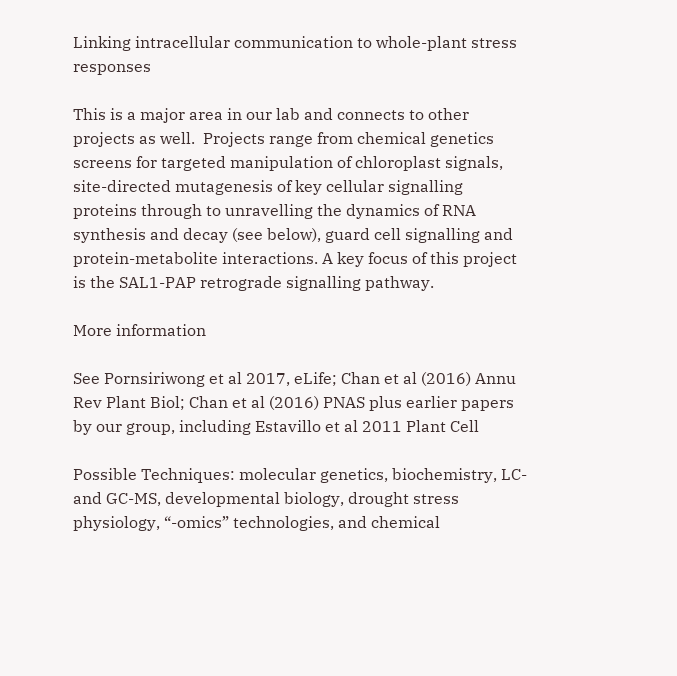Linking intracellular communication to whole-plant stress responses

This is a major area in our lab and connects to other projects as well.  Projects range from chemical genetics screens for targeted manipulation of chloroplast signals, site-directed mutagenesis of key cellular signalling proteins through to unravelling the dynamics of RNA synthesis and decay (see below), guard cell signalling and protein-metabolite interactions. A key focus of this project is the SAL1-PAP retrograde signalling pathway.

More information

See Pornsiriwong et al 2017, eLife; Chan et al (2016) Annu Rev Plant Biol; Chan et al (2016) PNAS plus earlier papers by our group, including Estavillo et al 2011 Plant Cell

Possible Techniques: molecular genetics, biochemistry, LC- and GC-MS, developmental biology, drought stress physiology, “-omics” technologies, and chemical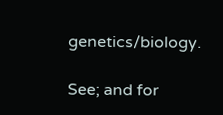genetics/biology.

See; and for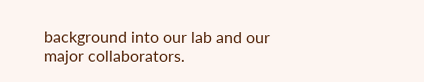background into our lab and our major collaborators.